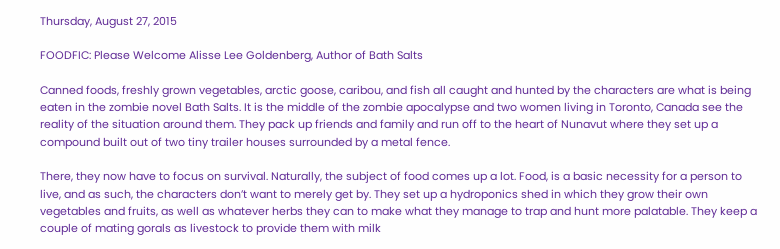Thursday, August 27, 2015

FOODFIC: Please Welcome Alisse Lee Goldenberg, Author of Bath Salts

Canned foods, freshly grown vegetables, arctic goose, caribou, and fish all caught and hunted by the characters are what is being eaten in the zombie novel Bath Salts. It is the middle of the zombie apocalypse and two women living in Toronto, Canada see the reality of the situation around them. They pack up friends and family and run off to the heart of Nunavut where they set up a compound built out of two tiny trailer houses surrounded by a metal fence.

There, they now have to focus on survival. Naturally, the subject of food comes up a lot. Food, is a basic necessity for a person to live, and as such, the characters don’t want to merely get by. They set up a hydroponics shed in which they grow their own vegetables and fruits, as well as whatever herbs they can to make what they manage to trap and hunt more palatable. They keep a couple of mating gorals as livestock to provide them with milk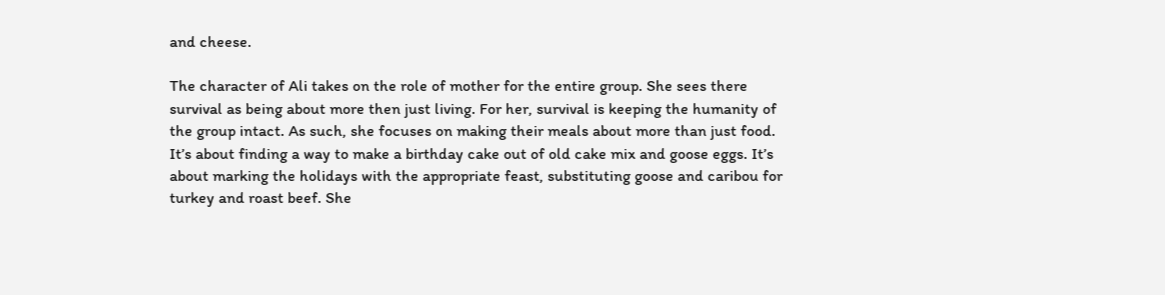and cheese.

The character of Ali takes on the role of mother for the entire group. She sees there survival as being about more then just living. For her, survival is keeping the humanity of the group intact. As such, she focuses on making their meals about more than just food. It’s about finding a way to make a birthday cake out of old cake mix and goose eggs. It’s about marking the holidays with the appropriate feast, substituting goose and caribou for turkey and roast beef. She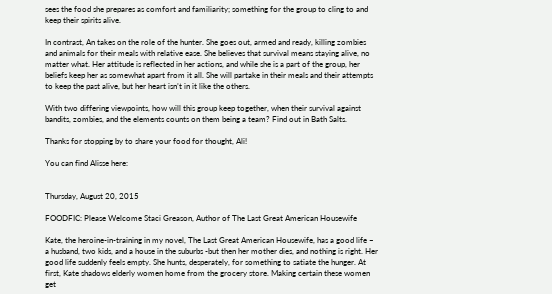sees the food she prepares as comfort and familiarity; something for the group to cling to and keep their spirits alive.

In contrast, An takes on the role of the hunter. She goes out, armed and ready, killing zombies and animals for their meals with relative ease. She believes that survival means staying alive, no matter what. Her attitude is reflected in her actions, and while she is a part of the group, her beliefs keep her as somewhat apart from it all. She will partake in their meals and their attempts to keep the past alive, but her heart isn’t in it like the others.

With two differing viewpoints, how will this group keep together, when their survival against bandits, zombies, and the elements counts on them being a team? Find out in Bath Salts.

Thanks for stopping by to share your food for thought, Ali!

You can find Alisse here:


Thursday, August 20, 2015

FOODFIC: Please Welcome Staci Greason, Author of The Last Great American Housewife

Kate, the heroine-in-training in my novel, The Last Great American Housewife, has a good life – a husband, two kids, and a house in the suburbs -but then her mother dies, and nothing is right. Her good life suddenly feels empty. She hunts, desperately, for something to satiate the hunger. At first, Kate shadows elderly women home from the grocery store. Making certain these women get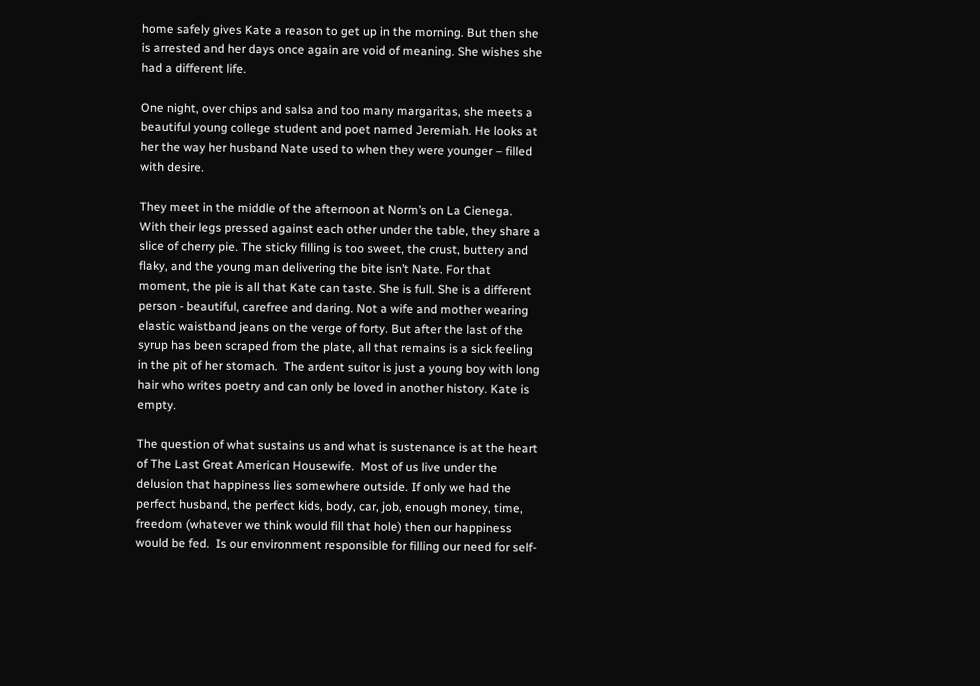home safely gives Kate a reason to get up in the morning. But then she is arrested and her days once again are void of meaning. She wishes she had a different life.

One night, over chips and salsa and too many margaritas, she meets a beautiful young college student and poet named Jeremiah. He looks at her the way her husband Nate used to when they were younger – filled with desire.

They meet in the middle of the afternoon at Norm’s on La Cienega. With their legs pressed against each other under the table, they share a slice of cherry pie. The sticky filling is too sweet, the crust, buttery and flaky, and the young man delivering the bite isn’t Nate. For that moment, the pie is all that Kate can taste. She is full. She is a different person - beautiful, carefree and daring. Not a wife and mother wearing elastic waistband jeans on the verge of forty. But after the last of the syrup has been scraped from the plate, all that remains is a sick feeling in the pit of her stomach.  The ardent suitor is just a young boy with long hair who writes poetry and can only be loved in another history. Kate is empty.

The question of what sustains us and what is sustenance is at the heart of The Last Great American Housewife.  Most of us live under the delusion that happiness lies somewhere outside. If only we had the perfect husband, the perfect kids, body, car, job, enough money, time, freedom (whatever we think would fill that hole) then our happiness would be fed.  Is our environment responsible for filling our need for self-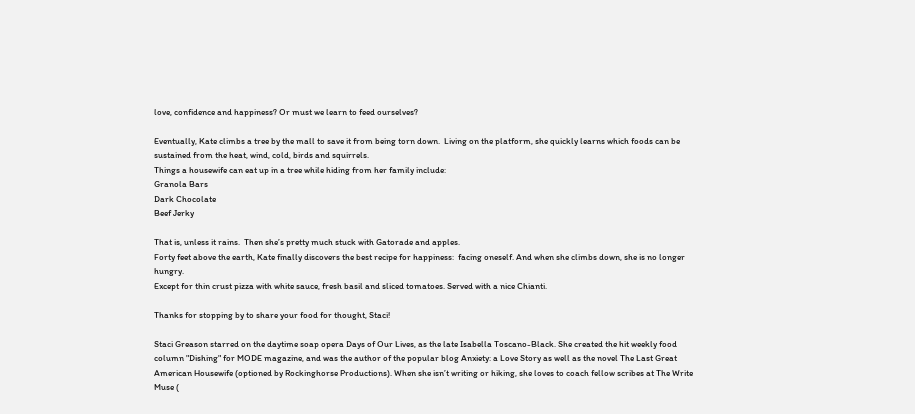love, confidence and happiness? Or must we learn to feed ourselves?

Eventually, Kate climbs a tree by the mall to save it from being torn down.  Living on the platform, she quickly learns which foods can be sustained from the heat, wind, cold, birds and squirrels.
Things a housewife can eat up in a tree while hiding from her family include:
Granola Bars
Dark Chocolate
Beef Jerky

That is, unless it rains.  Then she’s pretty much stuck with Gatorade and apples.
Forty feet above the earth, Kate finally discovers the best recipe for happiness:  facing oneself. And when she climbs down, she is no longer hungry.
Except for thin crust pizza with white sauce, fresh basil and sliced tomatoes. Served with a nice Chianti.

Thanks for stopping by to share your food for thought, Staci!

Staci Greason starred on the daytime soap opera Days of Our Lives, as the late Isabella Toscano-Black. She created the hit weekly food column "Dishing" for MODE magazine, and was the author of the popular blog Anxiety: a Love Story as well as the novel The Last Great American Housewife (optioned by Rockinghorse Productions). When she isn’t writing or hiking, she loves to coach fellow scribes at The Write Muse (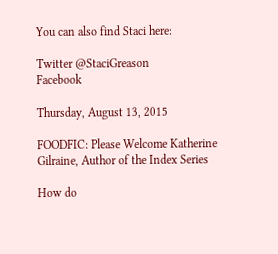You can also find Staci here:

Twitter @StaciGreason                    Facebook

Thursday, August 13, 2015

FOODFIC: Please Welcome Katherine Gilraine, Author of the Index Series

How do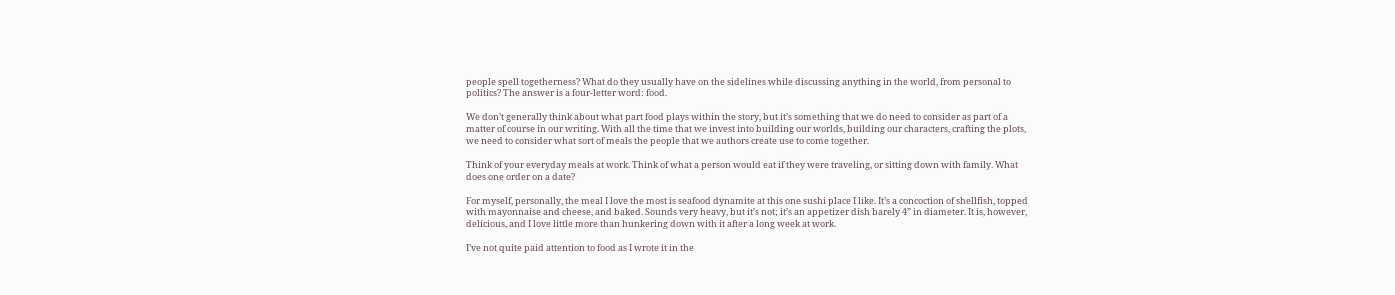people spell togetherness? What do they usually have on the sidelines while discussing anything in the world, from personal to politics? The answer is a four-letter word: food.

We don’t generally think about what part food plays within the story, but it’s something that we do need to consider as part of a matter of course in our writing. With all the time that we invest into building our worlds, building our characters, crafting the plots, we need to consider what sort of meals the people that we authors create use to come together.

Think of your everyday meals at work. Think of what a person would eat if they were traveling, or sitting down with family. What does one order on a date?

For myself, personally, the meal I love the most is seafood dynamite at this one sushi place I like. It’s a concoction of shellfish, topped with mayonnaise and cheese, and baked. Sounds very heavy, but it’s not; it’s an appetizer dish barely 4” in diameter. It is, however, delicious, and I love little more than hunkering down with it after a long week at work.

I’ve not quite paid attention to food as I wrote it in the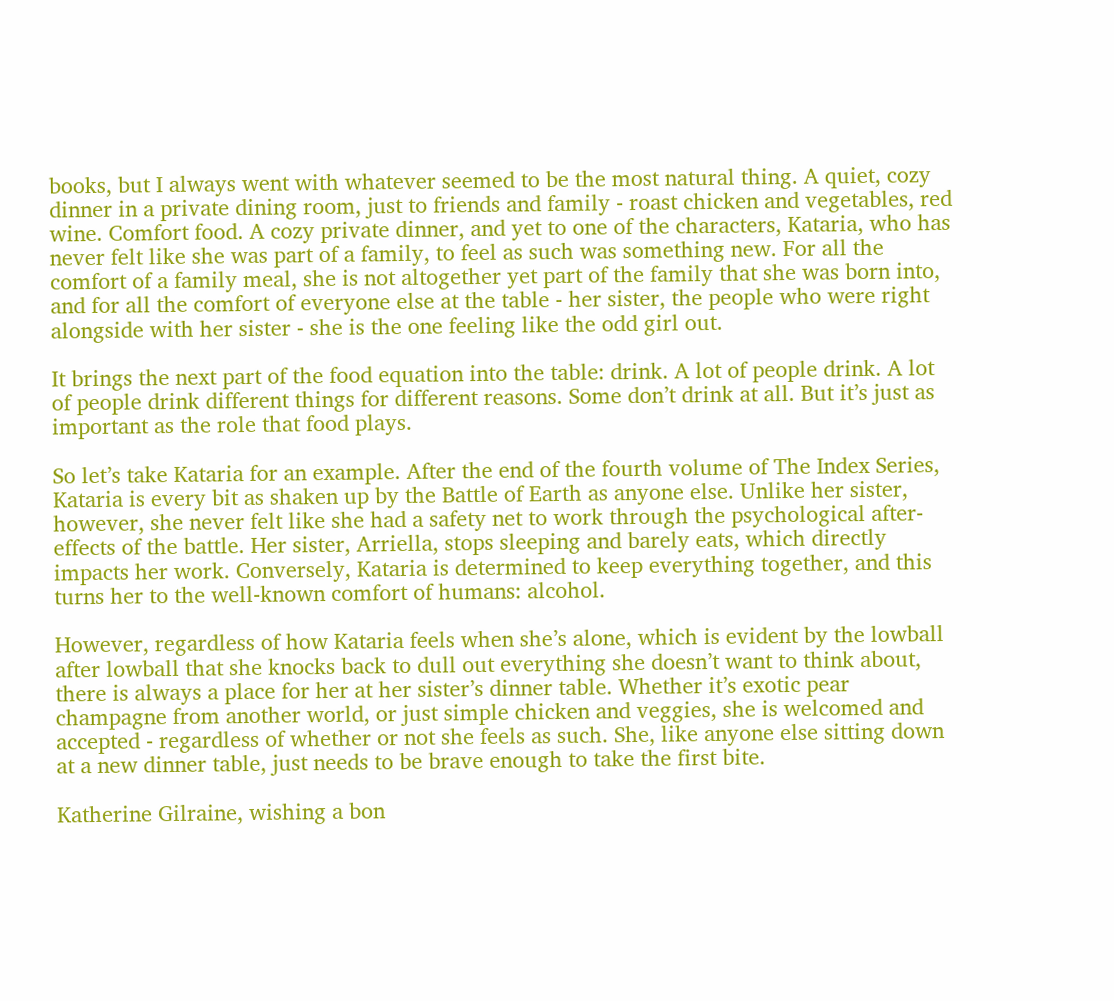books, but I always went with whatever seemed to be the most natural thing. A quiet, cozy dinner in a private dining room, just to friends and family - roast chicken and vegetables, red wine. Comfort food. A cozy private dinner, and yet to one of the characters, Kataria, who has never felt like she was part of a family, to feel as such was something new. For all the comfort of a family meal, she is not altogether yet part of the family that she was born into, and for all the comfort of everyone else at the table - her sister, the people who were right alongside with her sister - she is the one feeling like the odd girl out.

It brings the next part of the food equation into the table: drink. A lot of people drink. A lot of people drink different things for different reasons. Some don’t drink at all. But it’s just as important as the role that food plays.

So let’s take Kataria for an example. After the end of the fourth volume of The Index Series, Kataria is every bit as shaken up by the Battle of Earth as anyone else. Unlike her sister, however, she never felt like she had a safety net to work through the psychological after-effects of the battle. Her sister, Arriella, stops sleeping and barely eats, which directly impacts her work. Conversely, Kataria is determined to keep everything together, and this turns her to the well-known comfort of humans: alcohol.

However, regardless of how Kataria feels when she’s alone, which is evident by the lowball after lowball that she knocks back to dull out everything she doesn’t want to think about, there is always a place for her at her sister’s dinner table. Whether it’s exotic pear champagne from another world, or just simple chicken and veggies, she is welcomed and accepted - regardless of whether or not she feels as such. She, like anyone else sitting down at a new dinner table, just needs to be brave enough to take the first bite.

Katherine Gilraine, wishing a bon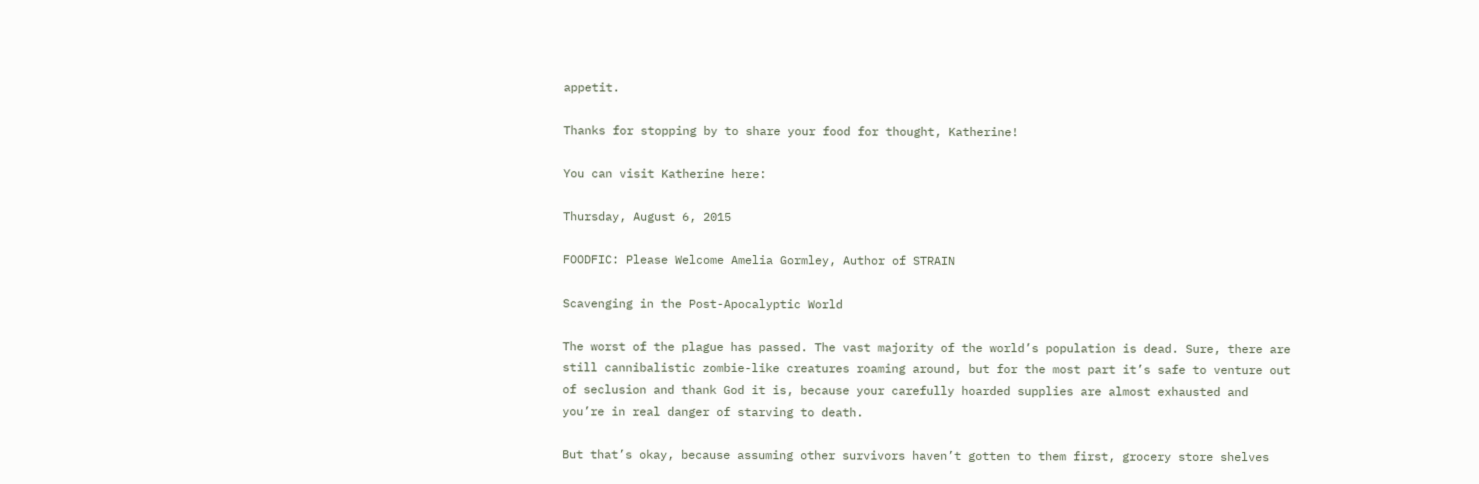appetit.

Thanks for stopping by to share your food for thought, Katherine!

You can visit Katherine here:

Thursday, August 6, 2015

FOODFIC: Please Welcome Amelia Gormley, Author of STRAIN

Scavenging in the Post-Apocalyptic World

The worst of the plague has passed. The vast majority of the world’s population is dead. Sure, there are still cannibalistic zombie-like creatures roaming around, but for the most part it’s safe to venture out of seclusion and thank God it is, because your carefully hoarded supplies are almost exhausted and you’re in real danger of starving to death.

But that’s okay, because assuming other survivors haven’t gotten to them first, grocery store shelves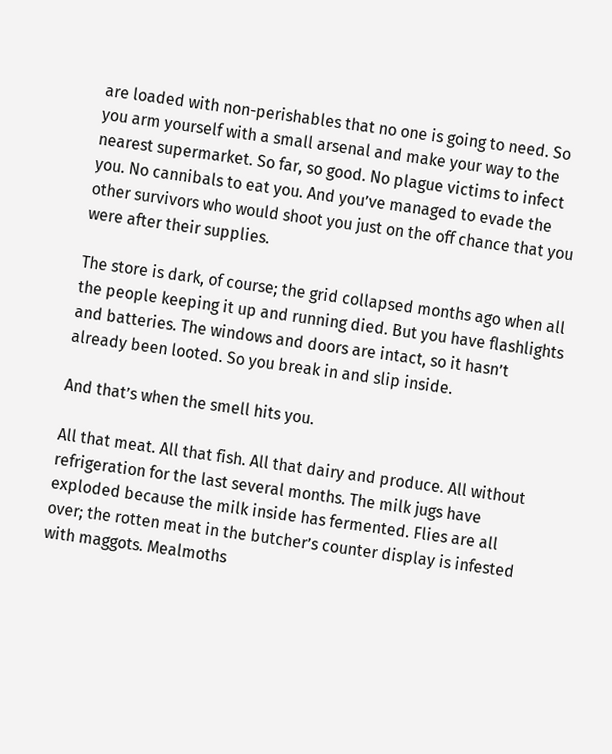are loaded with non-perishables that no one is going to need. So you arm yourself with a small arsenal and make your way to the nearest supermarket. So far, so good. No plague victims to infect you. No cannibals to eat you. And you’ve managed to evade the other survivors who would shoot you just on the off chance that you were after their supplies.

The store is dark, of course; the grid collapsed months ago when all the people keeping it up and running died. But you have flashlights and batteries. The windows and doors are intact, so it hasn’t already been looted. So you break in and slip inside.

And that’s when the smell hits you.

All that meat. All that fish. All that dairy and produce. All without refrigeration for the last several months. The milk jugs have exploded because the milk inside has fermented. Flies are all over; the rotten meat in the butcher’s counter display is infested with maggots. Mealmoths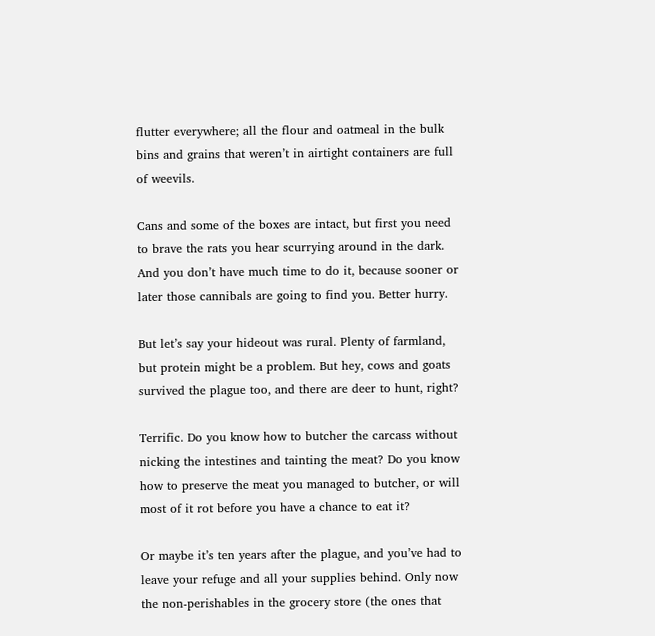flutter everywhere; all the flour and oatmeal in the bulk bins and grains that weren’t in airtight containers are full of weevils.

Cans and some of the boxes are intact, but first you need to brave the rats you hear scurrying around in the dark. And you don’t have much time to do it, because sooner or later those cannibals are going to find you. Better hurry.

But let’s say your hideout was rural. Plenty of farmland, but protein might be a problem. But hey, cows and goats survived the plague too, and there are deer to hunt, right?

Terrific. Do you know how to butcher the carcass without nicking the intestines and tainting the meat? Do you know how to preserve the meat you managed to butcher, or will most of it rot before you have a chance to eat it?

Or maybe it’s ten years after the plague, and you’ve had to leave your refuge and all your supplies behind. Only now the non-perishables in the grocery store (the ones that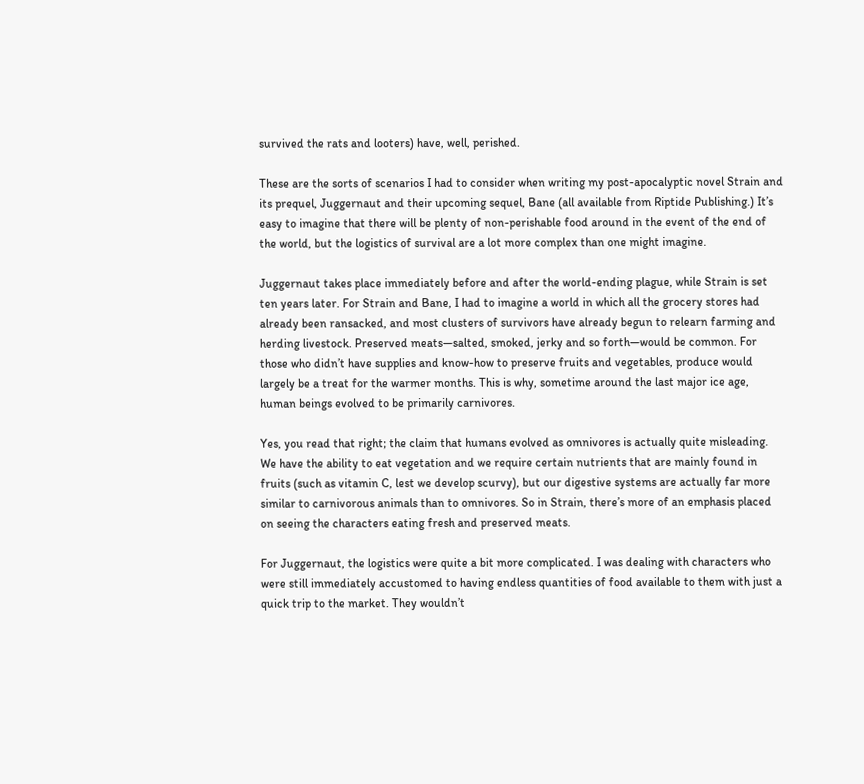survived the rats and looters) have, well, perished.

These are the sorts of scenarios I had to consider when writing my post-apocalyptic novel Strain and its prequel, Juggernaut and their upcoming sequel, Bane (all available from Riptide Publishing.) It’s easy to imagine that there will be plenty of non-perishable food around in the event of the end of the world, but the logistics of survival are a lot more complex than one might imagine.

Juggernaut takes place immediately before and after the world-ending plague, while Strain is set ten years later. For Strain and Bane, I had to imagine a world in which all the grocery stores had already been ransacked, and most clusters of survivors have already begun to relearn farming and herding livestock. Preserved meats—salted, smoked, jerky and so forth—would be common. For those who didn’t have supplies and know-how to preserve fruits and vegetables, produce would largely be a treat for the warmer months. This is why, sometime around the last major ice age, human beings evolved to be primarily carnivores.

Yes, you read that right; the claim that humans evolved as omnivores is actually quite misleading. We have the ability to eat vegetation and we require certain nutrients that are mainly found in fruits (such as vitamin C, lest we develop scurvy), but our digestive systems are actually far more similar to carnivorous animals than to omnivores. So in Strain, there’s more of an emphasis placed on seeing the characters eating fresh and preserved meats.

For Juggernaut, the logistics were quite a bit more complicated. I was dealing with characters who were still immediately accustomed to having endless quantities of food available to them with just a quick trip to the market. They wouldn’t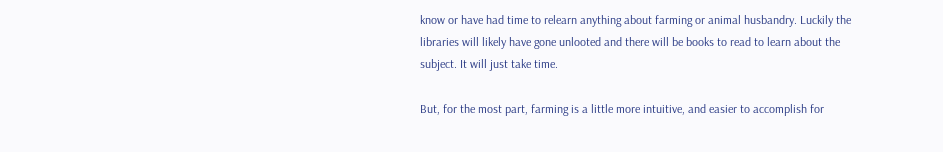know or have had time to relearn anything about farming or animal husbandry. Luckily the libraries will likely have gone unlooted and there will be books to read to learn about the subject. It will just take time.

But, for the most part, farming is a little more intuitive, and easier to accomplish for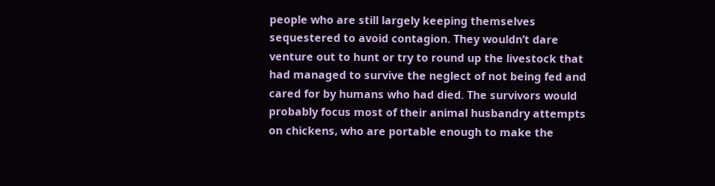people who are still largely keeping themselves sequestered to avoid contagion. They wouldn’t dare venture out to hunt or try to round up the livestock that had managed to survive the neglect of not being fed and cared for by humans who had died. The survivors would probably focus most of their animal husbandry attempts on chickens, who are portable enough to make the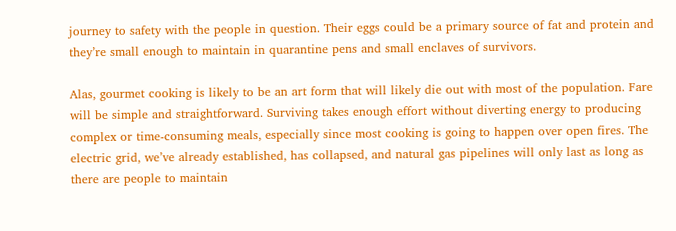journey to safety with the people in question. Their eggs could be a primary source of fat and protein and they’re small enough to maintain in quarantine pens and small enclaves of survivors.

Alas, gourmet cooking is likely to be an art form that will likely die out with most of the population. Fare will be simple and straightforward. Surviving takes enough effort without diverting energy to producing complex or time-consuming meals, especially since most cooking is going to happen over open fires. The electric grid, we’ve already established, has collapsed, and natural gas pipelines will only last as long as there are people to maintain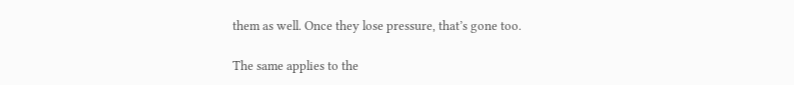them as well. Once they lose pressure, that’s gone too.

The same applies to the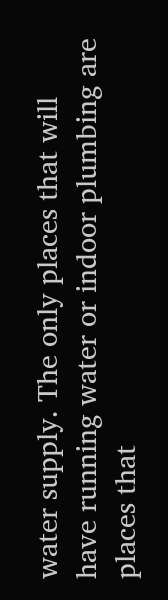water supply. The only places that will have running water or indoor plumbing are places that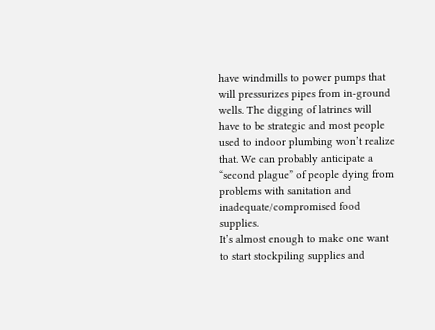have windmills to power pumps that will pressurizes pipes from in-ground wells. The digging of latrines will have to be strategic and most people used to indoor plumbing won’t realize that. We can probably anticipate a “second plague” of people dying from problems with sanitation and inadequate/compromised food supplies.
It’s almost enough to make one want to start stockpiling supplies and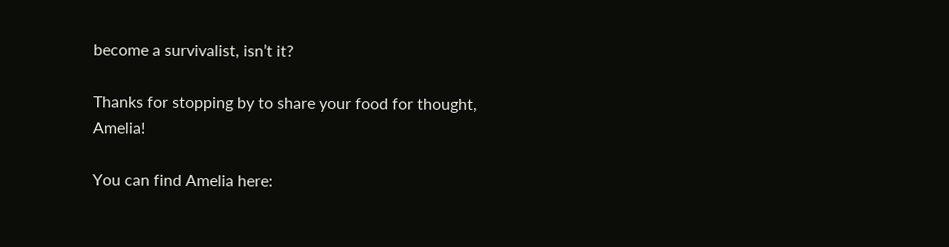become a survivalist, isn’t it?

Thanks for stopping by to share your food for thought, Amelia!

You can find Amelia here: